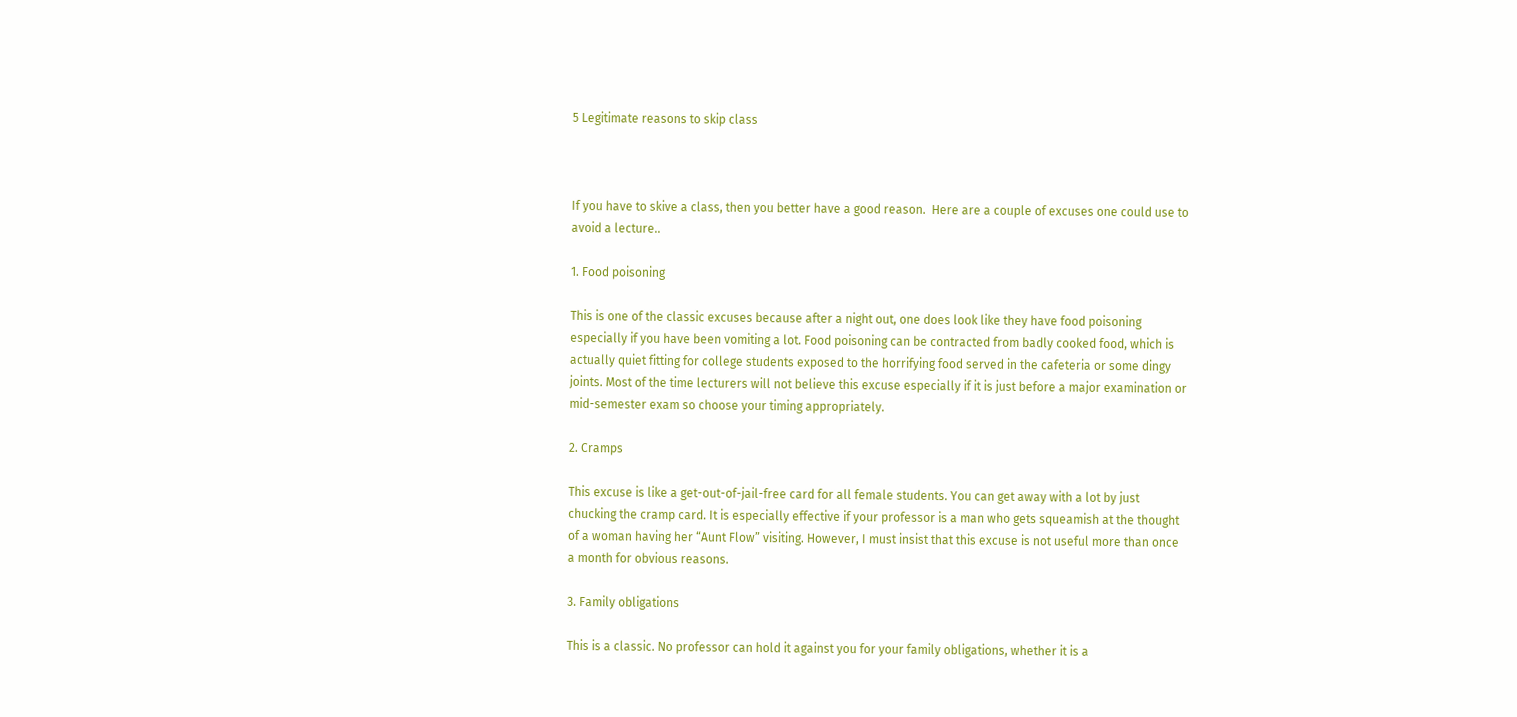5 Legitimate reasons to skip class



If you have to skive a class, then you better have a good reason.  Here are a couple of excuses one could use to avoid a lecture..

1. Food poisoning

This is one of the classic excuses because after a night out, one does look like they have food poisoning especially if you have been vomiting a lot. Food poisoning can be contracted from badly cooked food, which is actually quiet fitting for college students exposed to the horrifying food served in the cafeteria or some dingy joints. Most of the time lecturers will not believe this excuse especially if it is just before a major examination or mid-semester exam so choose your timing appropriately.

2. Cramps

This excuse is like a get-out-of-jail-free card for all female students. You can get away with a lot by just chucking the cramp card. It is especially effective if your professor is a man who gets squeamish at the thought of a woman having her “Aunt Flow” visiting. However, I must insist that this excuse is not useful more than once a month for obvious reasons.

3. Family obligations

This is a classic. No professor can hold it against you for your family obligations, whether it is a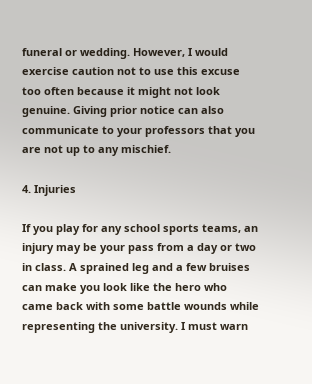funeral or wedding. However, I would exercise caution not to use this excuse too often because it might not look genuine. Giving prior notice can also communicate to your professors that you are not up to any mischief.

4. Injuries

If you play for any school sports teams, an injury may be your pass from a day or two in class. A sprained leg and a few bruises can make you look like the hero who came back with some battle wounds while representing the university. I must warn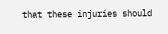that these injuries should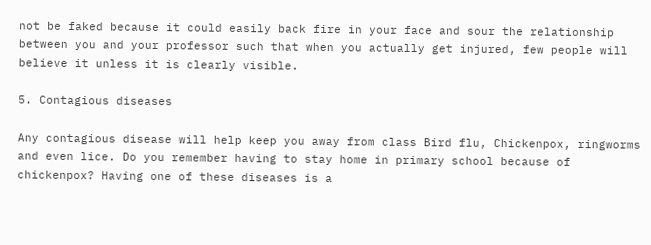not be faked because it could easily back fire in your face and sour the relationship between you and your professor such that when you actually get injured, few people will believe it unless it is clearly visible.

5. Contagious diseases

Any contagious disease will help keep you away from class Bird flu, Chickenpox, ringworms and even lice. Do you remember having to stay home in primary school because of chickenpox? Having one of these diseases is a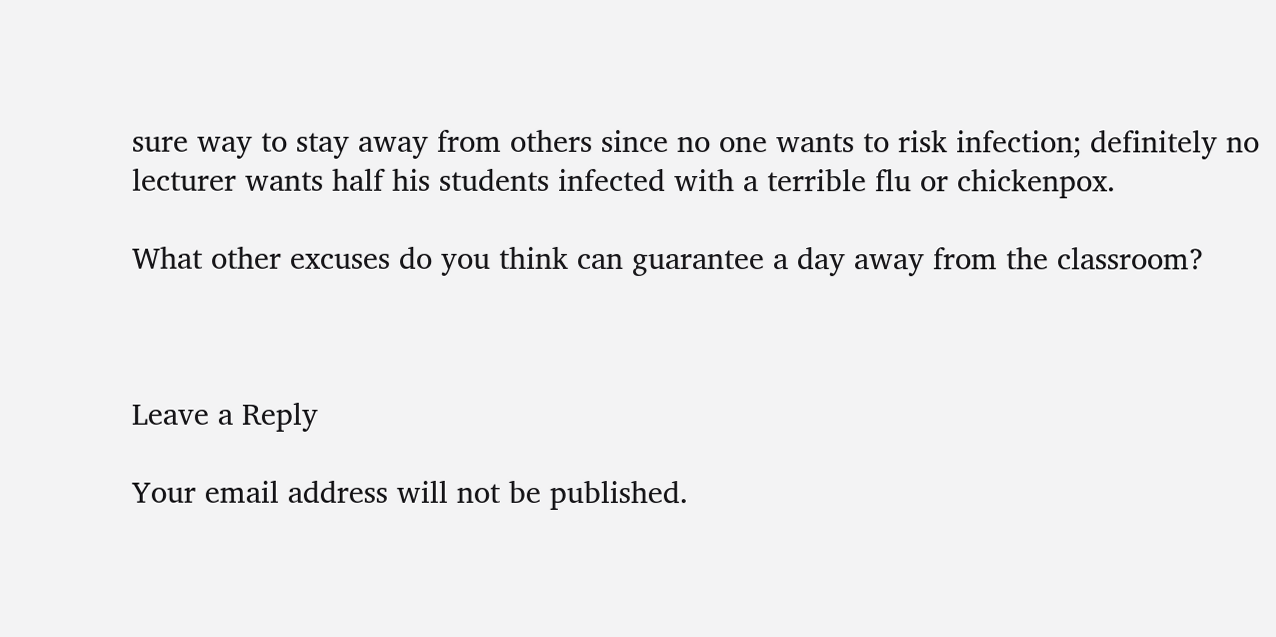sure way to stay away from others since no one wants to risk infection; definitely no lecturer wants half his students infected with a terrible flu or chickenpox.

What other excuses do you think can guarantee a day away from the classroom?



Leave a Reply

Your email address will not be published.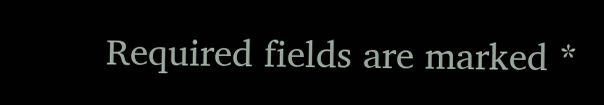Required fields are marked *